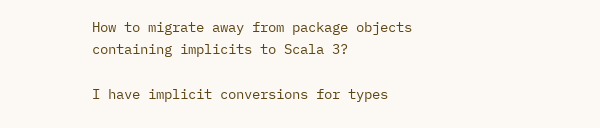How to migrate away from package objects containing implicits to Scala 3?

I have implicit conversions for types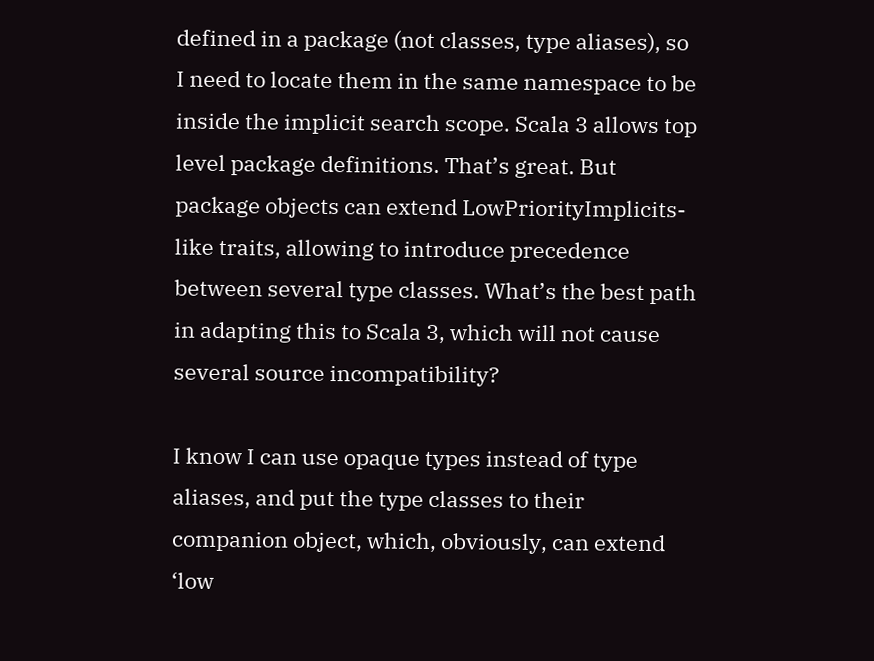defined in a package (not classes, type aliases), so I need to locate them in the same namespace to be inside the implicit search scope. Scala 3 allows top level package definitions. That’s great. But package objects can extend LowPriorityImplicits-like traits, allowing to introduce precedence between several type classes. What’s the best path in adapting this to Scala 3, which will not cause several source incompatibility?

I know I can use opaque types instead of type aliases, and put the type classes to their companion object, which, obviously, can extend ‘low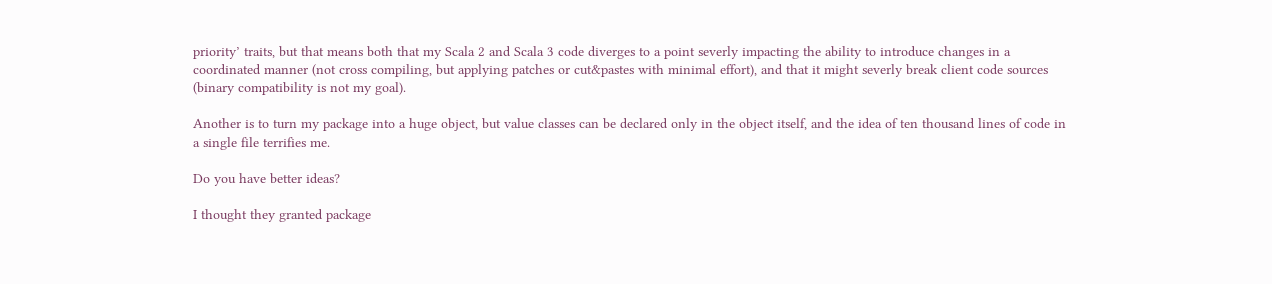priority’ traits, but that means both that my Scala 2 and Scala 3 code diverges to a point severly impacting the ability to introduce changes in a coordinated manner (not cross compiling, but applying patches or cut&pastes with minimal effort), and that it might severly break client code sources (binary compatibility is not my goal).

Another is to turn my package into a huge object, but value classes can be declared only in the object itself, and the idea of ten thousand lines of code in a single file terrifies me.

Do you have better ideas?

I thought they granted package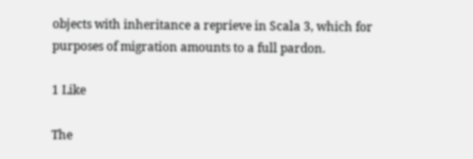objects with inheritance a reprieve in Scala 3, which for purposes of migration amounts to a full pardon.

1 Like

The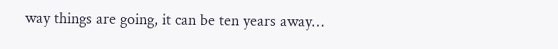way things are going, it can be ten years away…